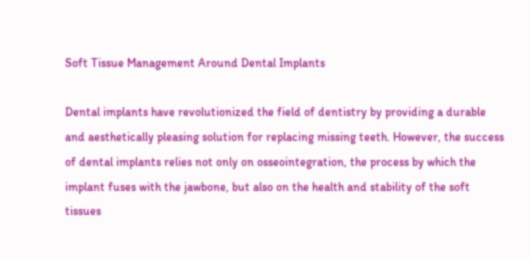Soft Tissue Management Around Dental Implants

Dental implants have revolutionized the field of dentistry by providing a durable and aesthetically pleasing solution for replacing missing teeth. However, the success of dental implants relies not only on osseointegration, the process by which the implant fuses with the jawbone, but also on the health and stability of the soft tissues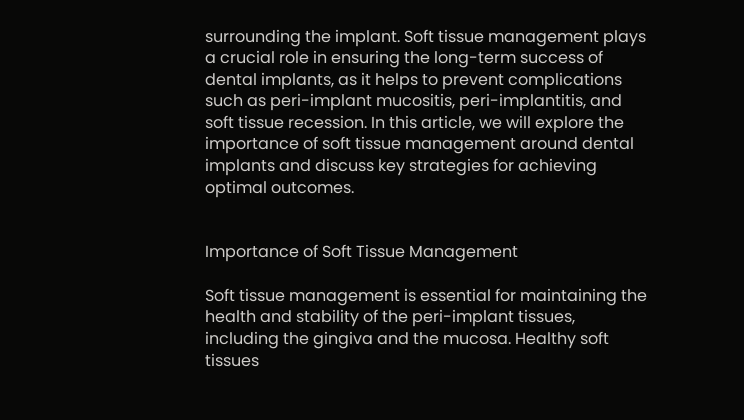surrounding the implant. Soft tissue management plays a crucial role in ensuring the long-term success of dental implants, as it helps to prevent complications such as peri-implant mucositis, peri-implantitis, and soft tissue recession. In this article, we will explore the importance of soft tissue management around dental implants and discuss key strategies for achieving optimal outcomes.


Importance of Soft Tissue Management

Soft tissue management is essential for maintaining the health and stability of the peri-implant tissues, including the gingiva and the mucosa. Healthy soft tissues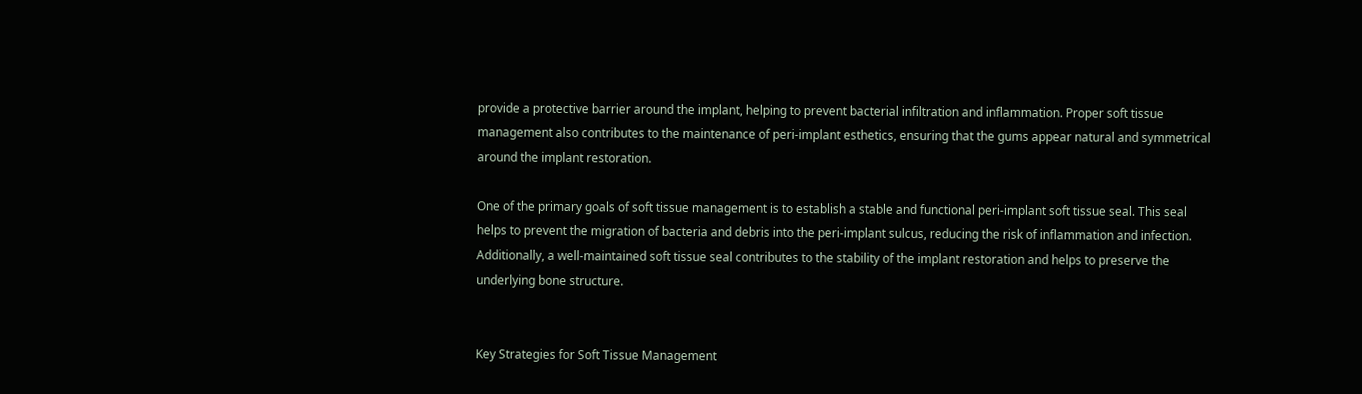provide a protective barrier around the implant, helping to prevent bacterial infiltration and inflammation. Proper soft tissue management also contributes to the maintenance of peri-implant esthetics, ensuring that the gums appear natural and symmetrical around the implant restoration.

One of the primary goals of soft tissue management is to establish a stable and functional peri-implant soft tissue seal. This seal helps to prevent the migration of bacteria and debris into the peri-implant sulcus, reducing the risk of inflammation and infection. Additionally, a well-maintained soft tissue seal contributes to the stability of the implant restoration and helps to preserve the underlying bone structure.


Key Strategies for Soft Tissue Management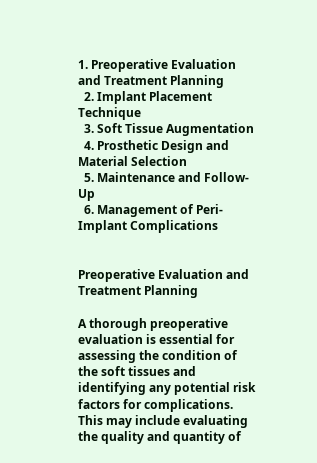1. Preoperative Evaluation and Treatment Planning
  2. Implant Placement Technique
  3. Soft Tissue Augmentation
  4. Prosthetic Design and Material Selection
  5. Maintenance and Follow-Up
  6. Management of Peri-Implant Complications


Preoperative Evaluation and Treatment Planning

A thorough preoperative evaluation is essential for assessing the condition of the soft tissues and identifying any potential risk factors for complications. This may include evaluating the quality and quantity of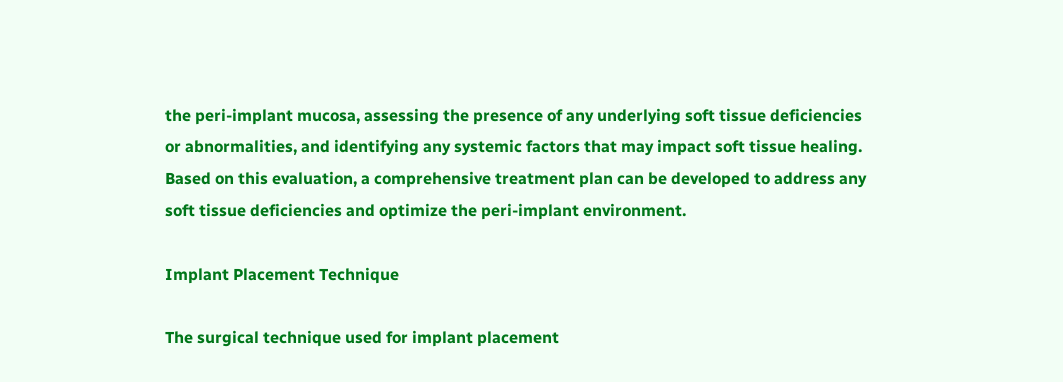the peri-implant mucosa, assessing the presence of any underlying soft tissue deficiencies or abnormalities, and identifying any systemic factors that may impact soft tissue healing. Based on this evaluation, a comprehensive treatment plan can be developed to address any soft tissue deficiencies and optimize the peri-implant environment.

Implant Placement Technique

The surgical technique used for implant placement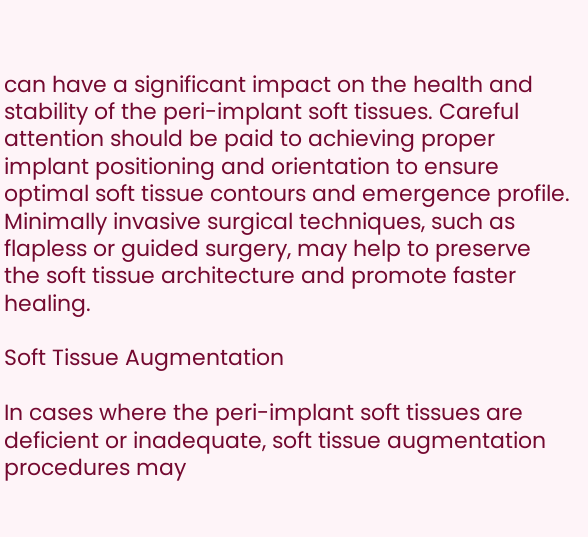can have a significant impact on the health and stability of the peri-implant soft tissues. Careful attention should be paid to achieving proper implant positioning and orientation to ensure optimal soft tissue contours and emergence profile. Minimally invasive surgical techniques, such as flapless or guided surgery, may help to preserve the soft tissue architecture and promote faster healing.

Soft Tissue Augmentation

In cases where the peri-implant soft tissues are deficient or inadequate, soft tissue augmentation procedures may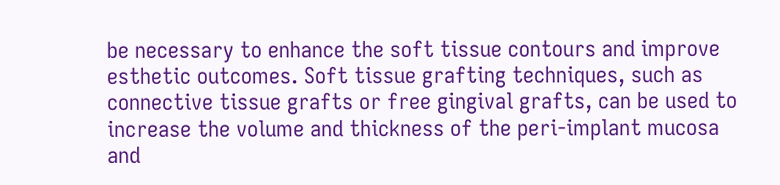be necessary to enhance the soft tissue contours and improve esthetic outcomes. Soft tissue grafting techniques, such as connective tissue grafts or free gingival grafts, can be used to increase the volume and thickness of the peri-implant mucosa and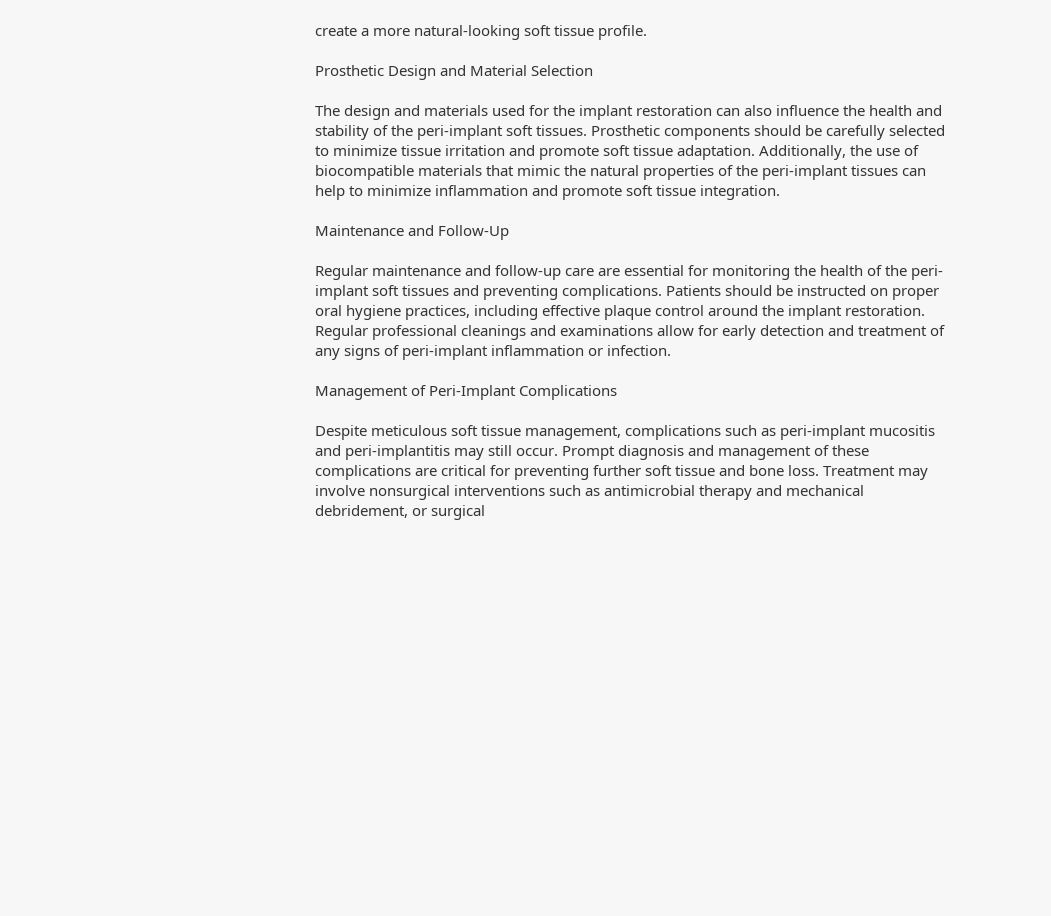create a more natural-looking soft tissue profile.

Prosthetic Design and Material Selection

The design and materials used for the implant restoration can also influence the health and stability of the peri-implant soft tissues. Prosthetic components should be carefully selected to minimize tissue irritation and promote soft tissue adaptation. Additionally, the use of biocompatible materials that mimic the natural properties of the peri-implant tissues can help to minimize inflammation and promote soft tissue integration.

Maintenance and Follow-Up

Regular maintenance and follow-up care are essential for monitoring the health of the peri-implant soft tissues and preventing complications. Patients should be instructed on proper oral hygiene practices, including effective plaque control around the implant restoration. Regular professional cleanings and examinations allow for early detection and treatment of any signs of peri-implant inflammation or infection.

Management of Peri-Implant Complications

Despite meticulous soft tissue management, complications such as peri-implant mucositis and peri-implantitis may still occur. Prompt diagnosis and management of these complications are critical for preventing further soft tissue and bone loss. Treatment may involve nonsurgical interventions such as antimicrobial therapy and mechanical debridement, or surgical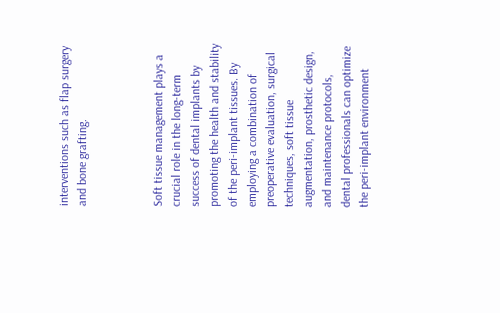interventions such as flap surgery and bone grafting.



Soft tissue management plays a crucial role in the long-term success of dental implants by promoting the health and stability of the peri-implant tissues. By employing a combination of preoperative evaluation, surgical techniques, soft tissue augmentation, prosthetic design, and maintenance protocols, dental professionals can optimize the peri-implant environment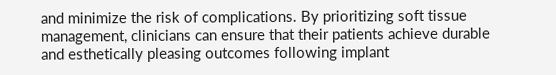and minimize the risk of complications. By prioritizing soft tissue management, clinicians can ensure that their patients achieve durable and esthetically pleasing outcomes following implant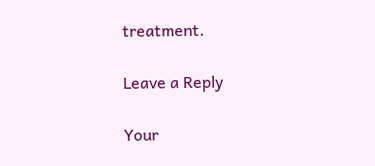treatment.

Leave a Reply

Your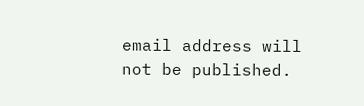email address will not be published.